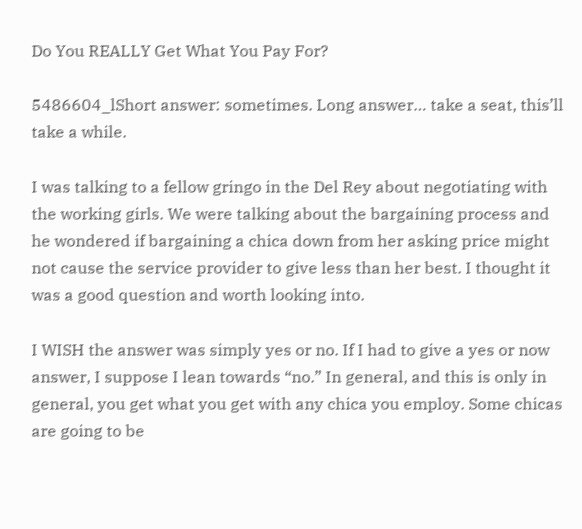Do You REALLY Get What You Pay For?

5486604_lShort answer: sometimes. Long answer… take a seat, this’ll take a while.

I was talking to a fellow gringo in the Del Rey about negotiating with the working girls. We were talking about the bargaining process and he wondered if bargaining a chica down from her asking price might not cause the service provider to give less than her best. I thought it was a good question and worth looking into.

I WISH the answer was simply yes or no. If I had to give a yes or now answer, I suppose I lean towards “no.” In general, and this is only in general, you get what you get with any chica you employ. Some chicas are going to be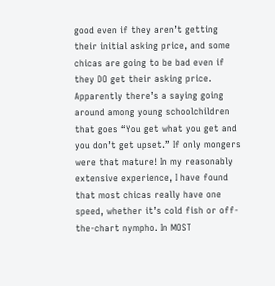good even if they aren’t getting their initial asking price, and some chicas are going to be bad even if they DO get their asking price. Apparently there’s a saying going around among young schoolchildren that goes “You get what you get and you don’t get upset.” If only mongers were that mature! In my reasonably extensive experience, I have found that most chicas really have one speed, whether it’s cold fish or off-the-chart nympho. In MOST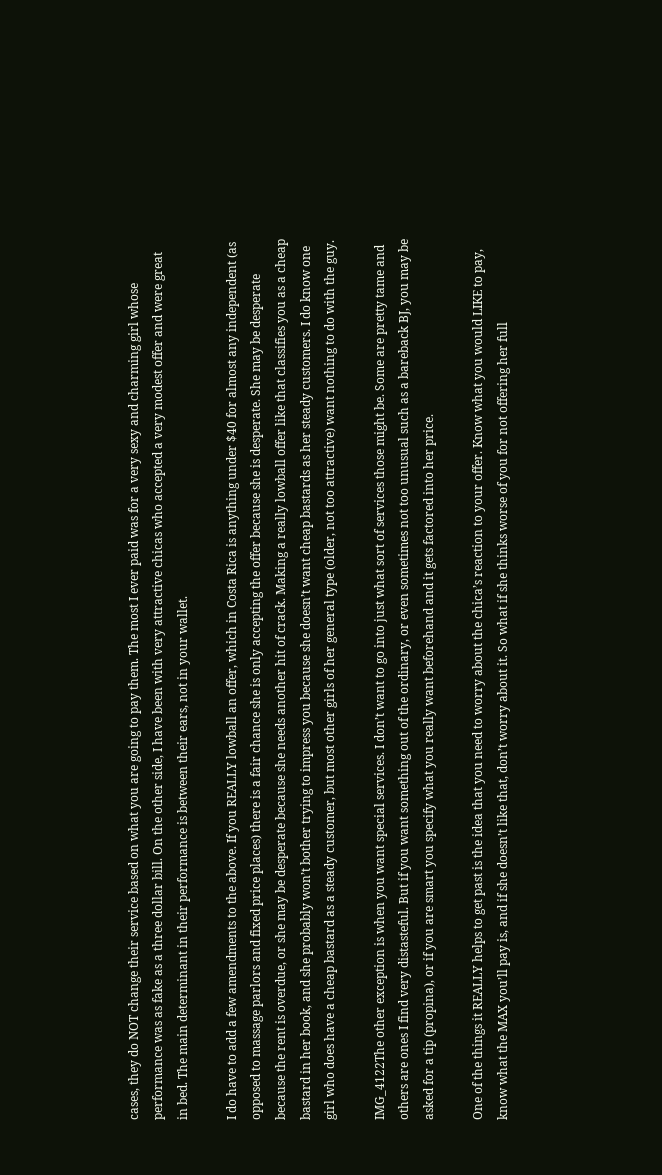cases, they do NOT change their service based on what you are going to pay them. The most I ever paid was for a very sexy and charming girl whose performance was as fake as a three dollar bill. On the other side, I have been with very attractive chicas who accepted a very modest offer and were great in bed. The main determinant in their performance is between their ears, not in your wallet.

I do have to add a few amendments to the above. If you REALLY lowball an offer, which in Costa Rica is anything under $40 for almost any independent (as opposed to massage parlors and fixed price places) there is a fair chance she is only accepting the offer because she is desperate. She may be desperate because the rent is overdue, or she may be desperate because she needs another hit of crack. Making a really lowball offer like that classifies you as a cheap bastard in her book, and she probably won’t bother trying to impress you because she doesn’t want cheap bastards as her steady customers. I do know one girl who does have a cheap bastard as a steady customer, but most other girls of her general type (older, not too attractive) want nothing to do with the guy.

IMG_4122The other exception is when you want special services. I don’t want to go into just what sort of services those might be. Some are pretty tame and others are ones I find very distasteful. But if you want something out of the ordinary, or even sometimes not too unusual such as a bareback BJ, you may be asked for a tip (propina), or if you are smart you specify what you really want beforehand and it gets factored into her price.

One of the things it REALLY helps to get past is the idea that you need to worry about the chica’s reaction to your offer. Know what you would LIKE to pay, know what the MAX you’ll pay is, and if she doesn’t like that, don’t worry about it. So what if she thinks worse of you for not offering her full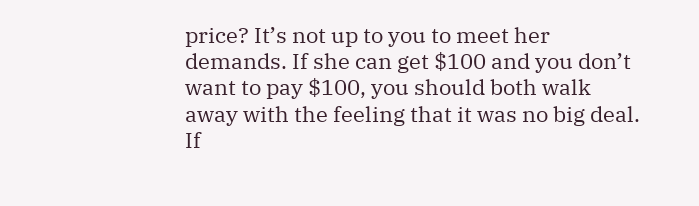price? It’s not up to you to meet her demands. If she can get $100 and you don’t want to pay $100, you should both walk away with the feeling that it was no big deal. If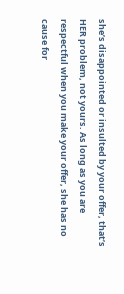she’s disappointed or insulted by your offer, that’s HER problem, not yours. As long as you are respectful when you make your offer, she has no cause for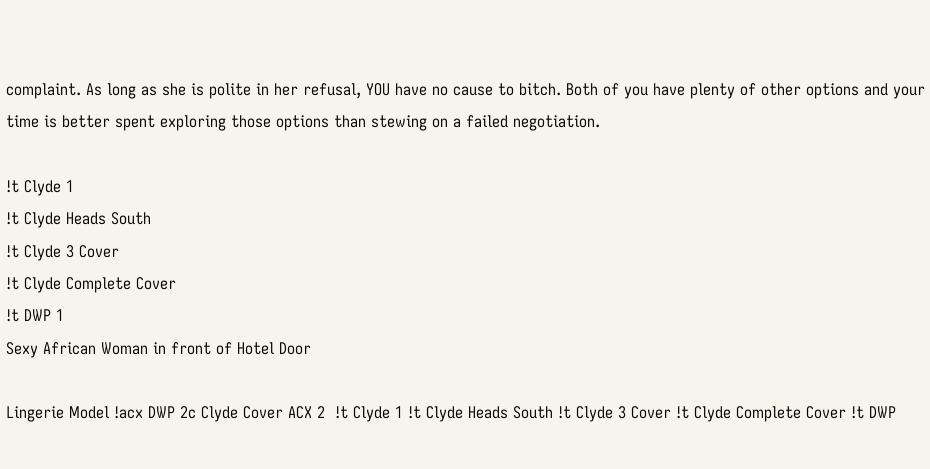complaint. As long as she is polite in her refusal, YOU have no cause to bitch. Both of you have plenty of other options and your time is better spent exploring those options than stewing on a failed negotiation.

!t Clyde 1
!t Clyde Heads South
!t Clyde 3 Cover
!t Clyde Complete Cover
!t DWP 1
Sexy African Woman in front of Hotel Door

Lingerie Model !acx DWP 2c Clyde Cover ACX 2  !t Clyde 1 !t Clyde Heads South !t Clyde 3 Cover !t Clyde Complete Cover !t DWP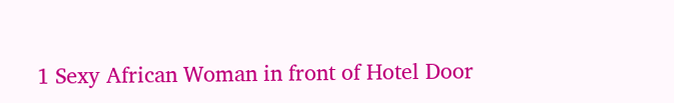1 Sexy African Woman in front of Hotel Door